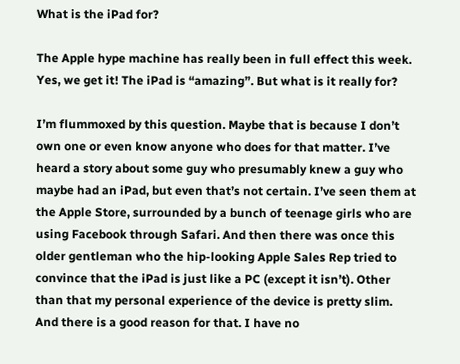What is the iPad for?

The Apple hype machine has really been in full effect this week. Yes, we get it! The iPad is “amazing”. But what is it really for?

I’m flummoxed by this question. Maybe that is because I don’t own one or even know anyone who does for that matter. I’ve heard a story about some guy who presumably knew a guy who maybe had an iPad, but even that’s not certain. I’ve seen them at the Apple Store, surrounded by a bunch of teenage girls who are using Facebook through Safari. And then there was once this older gentleman who the hip-looking Apple Sales Rep tried to convince that the iPad is just like a PC (except it isn’t). Other than that my personal experience of the device is pretty slim. And there is a good reason for that. I have no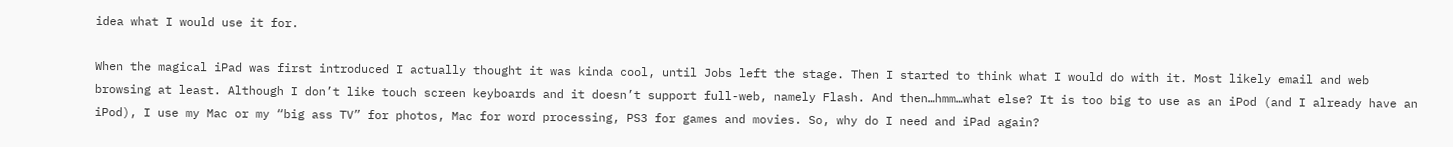idea what I would use it for.

When the magical iPad was first introduced I actually thought it was kinda cool, until Jobs left the stage. Then I started to think what I would do with it. Most likely email and web browsing at least. Although I don’t like touch screen keyboards and it doesn’t support full-web, namely Flash. And then…hmm…what else? It is too big to use as an iPod (and I already have an iPod), I use my Mac or my “big ass TV” for photos, Mac for word processing, PS3 for games and movies. So, why do I need and iPad again?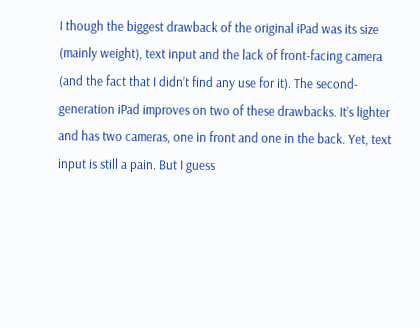I though the biggest drawback of the original iPad was its size (mainly weight), text input and the lack of front-facing camera (and the fact that I didn’t find any use for it). The second-generation iPad improves on two of these drawbacks. It’s lighter and has two cameras, one in front and one in the back. Yet, text input is still a pain. But I guess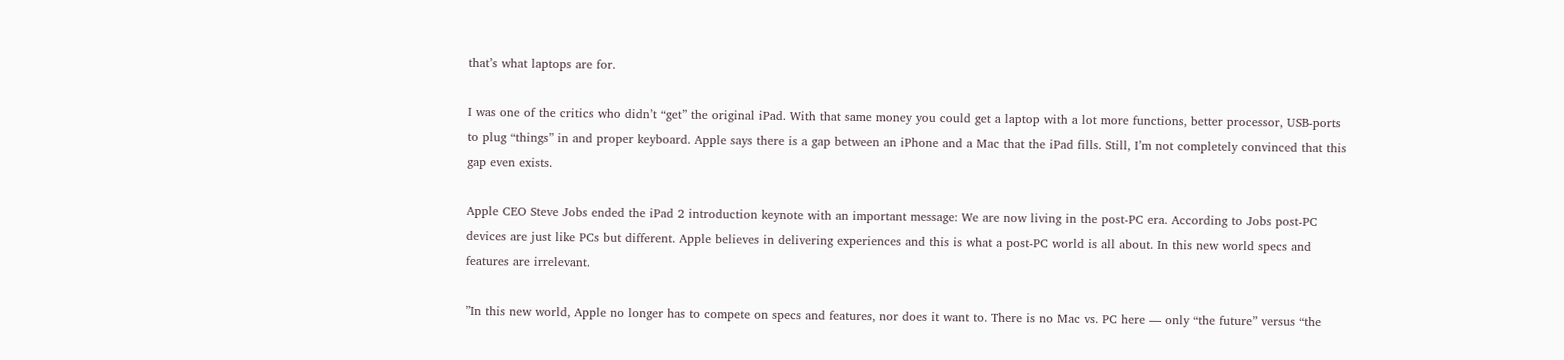that’s what laptops are for.

I was one of the critics who didn’t “get” the original iPad. With that same money you could get a laptop with a lot more functions, better processor, USB-ports to plug “things” in and proper keyboard. Apple says there is a gap between an iPhone and a Mac that the iPad fills. Still, I’m not completely convinced that this gap even exists.

Apple CEO Steve Jobs ended the iPad 2 introduction keynote with an important message: We are now living in the post-PC era. According to Jobs post-PC devices are just like PCs but different. Apple believes in delivering experiences and this is what a post-PC world is all about. In this new world specs and features are irrelevant.

”In this new world, Apple no longer has to compete on specs and features, nor does it want to. There is no Mac vs. PC here — only “the future” versus “the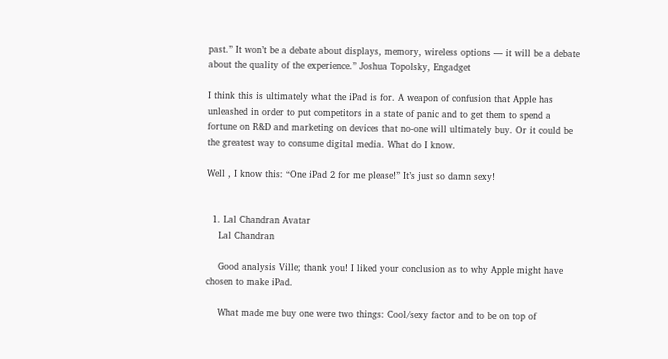past.” It won’t be a debate about displays, memory, wireless options — it will be a debate about the quality of the experience.” Joshua Topolsky, Engadget

I think this is ultimately what the iPad is for. A weapon of confusion that Apple has unleashed in order to put competitors in a state of panic and to get them to spend a fortune on R&D and marketing on devices that no-one will ultimately buy. Or it could be the greatest way to consume digital media. What do I know.

Well , I know this: “One iPad 2 for me please!” It’s just so damn sexy!


  1. Lal Chandran Avatar
    Lal Chandran

    Good analysis Ville; thank you! I liked your conclusion as to why Apple might have chosen to make iPad.

    What made me buy one were two things: Cool/sexy factor and to be on top of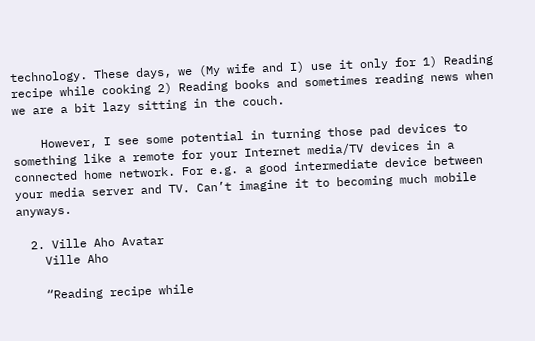technology. These days, we (My wife and I) use it only for 1) Reading recipe while cooking 2) Reading books and sometimes reading news when we are a bit lazy sitting in the couch.

    However, I see some potential in turning those pad devices to something like a remote for your Internet media/TV devices in a connected home network. For e.g. a good intermediate device between your media server and TV. Can’t imagine it to becoming much mobile anyways.

  2. Ville Aho Avatar
    Ville Aho

    “Reading recipe while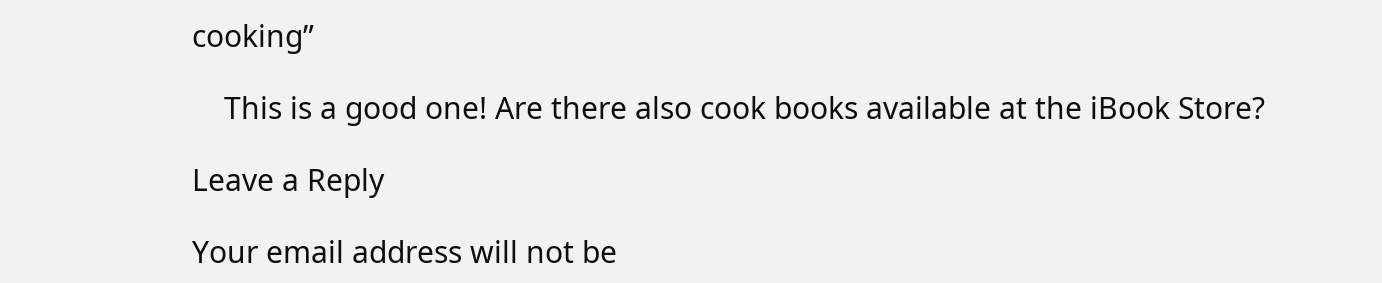cooking”

    This is a good one! Are there also cook books available at the iBook Store?

Leave a Reply

Your email address will not be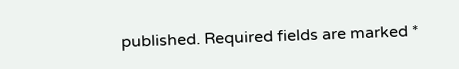published. Required fields are marked *